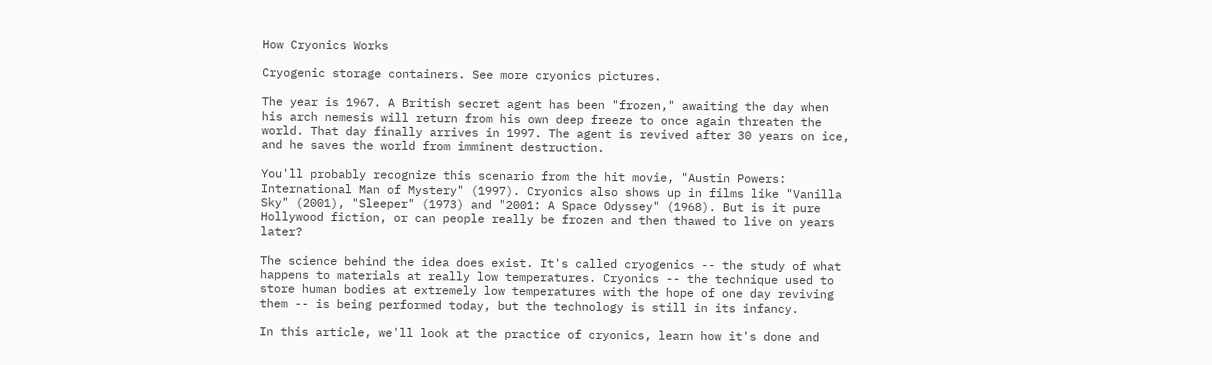How Cryonics Works

Cryogenic storage containers. See more cryonics pictures.

The year is 1967. A British secret agent has been "frozen," awaiting the day when his arch nemesis will return from his own deep freeze to once again threaten the world. That day finally arrives in 1997. The agent is revived after 30 years on ice, and he saves the world from imminent destruction.

You'll probably recognize this scenario from the hit movie, "Austin Powers: International Man of Mystery" (1997). Cryonics also shows up in films like "Vanilla Sky" (2001), "Sleeper" (1973) and "2001: A Space Odyssey" (1968). But is it pure Hollywood fiction, or can people really be frozen and then thawed to live on years later?

The science behind the idea does exist. It's called cryogenics -- the study of what happens to materials at really low temperatures. Cryonics -- the technique used to store human bodies at extremely low temperatures with the hope of one day reviving them -- is being performed today, but the technology is still in its infancy.

In this article, we'll look at the practice of cryonics, learn how it's done and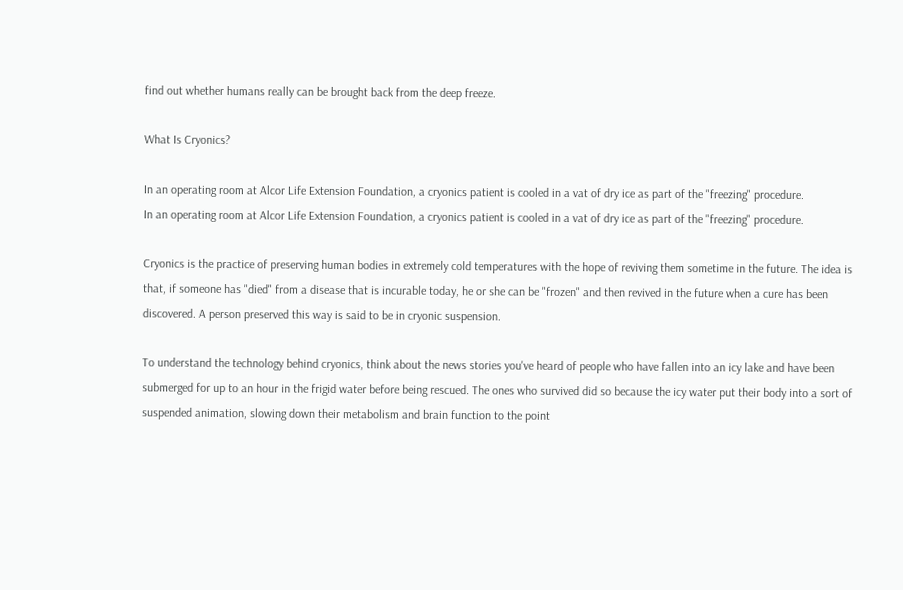find out whether humans really can be brought back from the deep freeze.

What Is Cryonics?

In an operating room at Alcor Life Extension Foundation, a cryonics patient is cooled in a vat of dry ice as part of the "freezing" procedure.
In an operating room at Alcor Life Extension Foundation, a cryonics patient is cooled in a vat of dry ice as part of the "freezing" procedure.

Cryonics is the practice of preserving human bodies in extremely cold temperatures with the hope of reviving them sometime in the future. The idea is that, if someone has "died" from a disease that is incurable today, he or she can be "frozen" and then revived in the future when a cure has been discovered. A person preserved this way is said to be in cryonic suspension.

To understand the technology behind cryonics, think about the news stories you've heard of people who have fallen into an icy lake and have been submerged for up to an hour in the frigid water before being rescued. The ones who survived did so because the icy water put their body into a sort of suspended animation, slowing down their metabolism and brain function to the point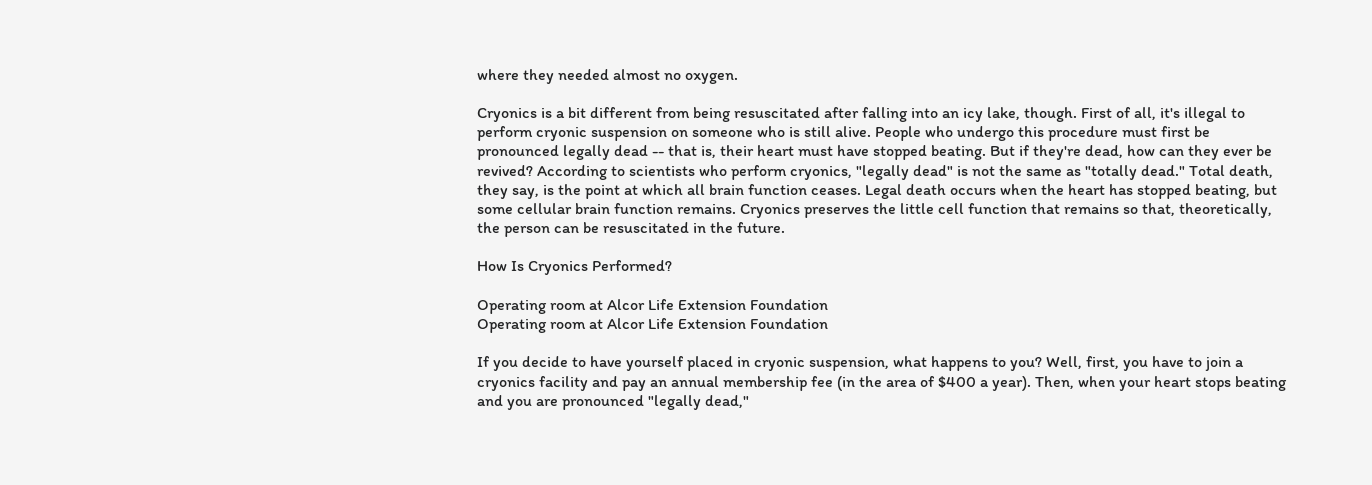where they needed almost no oxygen.

Cryonics is a bit different from being resuscitated after falling into an icy lake, though. First of all, it's illegal to perform cryonic suspension on someone who is still alive. People who undergo this procedure must first be pronounced legally dead -- that is, their heart must have stopped beating. But if they're dead, how can they ever be revived? According to scientists who perform cryonics, "legally dead" is not the same as "totally dead." Total death, they say, is the point at which all brain function ceases. Legal death occurs when the heart has stopped beating, but some cellular brain function remains. Cryonics preserves the little cell function that remains so that, theoretically, the person can be resuscitated in the future.

How Is Cryonics Performed?

Operating room at Alcor Life Extension Foundation
Operating room at Alcor Life Extension Foundation

If you decide to have yourself placed in cryonic suspension, what happens to you? Well, first, you have to join a cryonics facility and pay an annual membership fee (in the area of $400 a year). Then, when your heart stops beating and you are pronounced "legally dead,"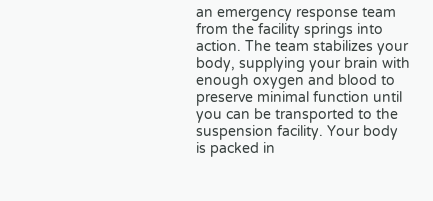an emergency response team from the facility springs into action. The team stabilizes your body, supplying your brain with enough oxygen and blood to preserve minimal function until you can be transported to the suspension facility. Your body is packed in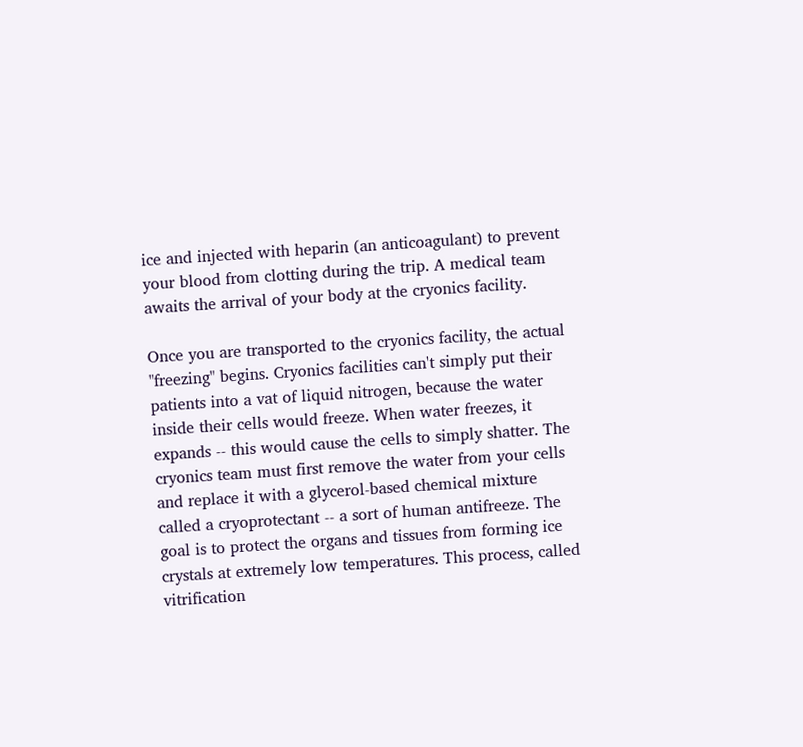ice and injected with heparin (an anticoagulant) to prevent your blood from clotting during the trip. A medical team awaits the arrival of your body at the cryonics facility.

Once you are transported to the cryonics facility, the actual "freezing" begins. Cryonics facilities can't simply put their patients into a vat of liquid nitrogen, because the water inside their cells would freeze. When water freezes, it expands -- this would cause the cells to simply shatter. The cryonics team must first remove the water from your cells and replace it with a glycerol-based chemical mixture called a cryoprotectant -- a sort of human antifreeze. The goal is to protect the organs and tissues from forming ice crystals at extremely low temperatures. This process, called vitrification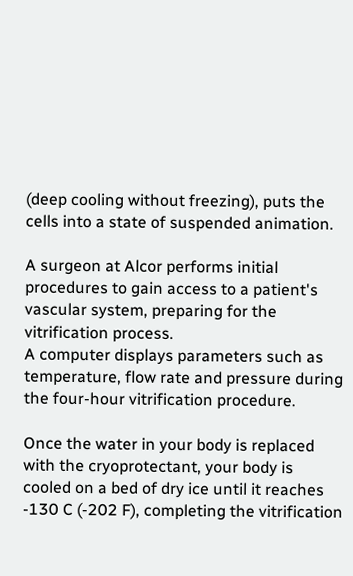(deep cooling without freezing), puts the cells into a state of suspended animation.

A surgeon at Alcor performs initial procedures to gain access to a patient's vascular system, preparing for the vitrification process.
A computer displays parameters such as temperature, flow rate and pressure during the four-hour vitrification procedure.

Once the water in your body is replaced with the cryoprotectant, your body is cooled on a bed of dry ice until it reaches -130 C (-202 F), completing the vitrification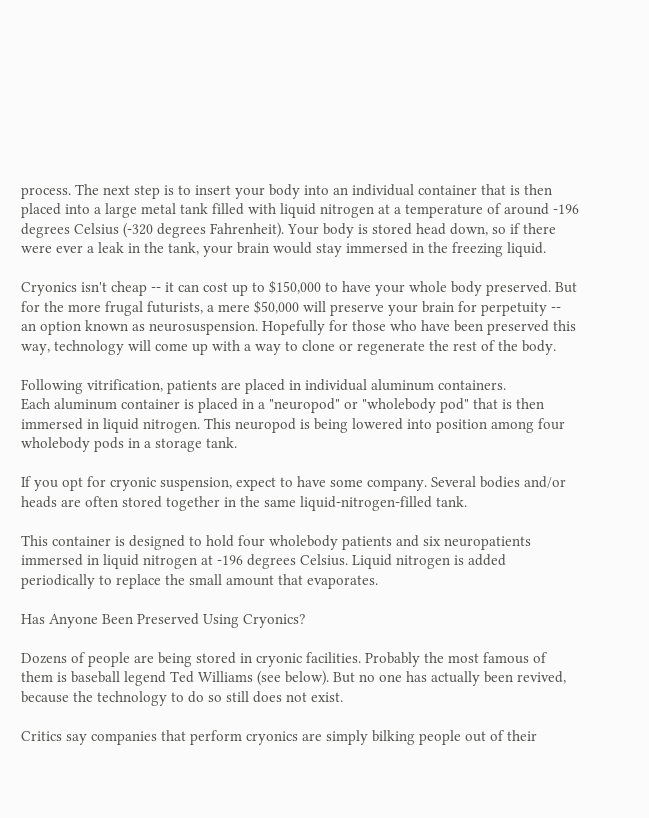process. The next step is to insert your body into an individual container that is then placed into a large metal tank filled with liquid nitrogen at a temperature of around -196 degrees Celsius (-320 degrees Fahrenheit). Your body is stored head down, so if there were ever a leak in the tank, your brain would stay immersed in the freezing liquid.

Cryonics isn't cheap -- it can cost up to $150,000 to have your whole body preserved. But for the more frugal futurists, a mere $50,000 will preserve your brain for perpetuity -- an option known as neurosuspension. Hopefully for those who have been preserved this way, technology will come up with a way to clone or regenerate the rest of the body.

Following vitrification, patients are placed in individual aluminum containers.
Each aluminum container is placed in a "neuropod" or "wholebody pod" that is then immersed in liquid nitrogen. This neuropod is being lowered into position among four wholebody pods in a storage tank.

If you opt for cryonic suspension, expect to have some company. Several bodies and/or heads are often stored together in the same liquid-nitrogen-filled tank.

This container is designed to hold four wholebody patients and six neuropatients immersed in liquid nitrogen at -196 degrees Celsius. Liquid nitrogen is added periodically to replace the small amount that evaporates.

Has Anyone Been Preserved Using Cryonics?

Dozens of people are being stored in cryonic facilities. Probably the most famous of them is baseball legend Ted Williams (see below). But no one has actually been revived, because the technology to do so still does not exist.

Critics say companies that perform cryonics are simply bilking people out of their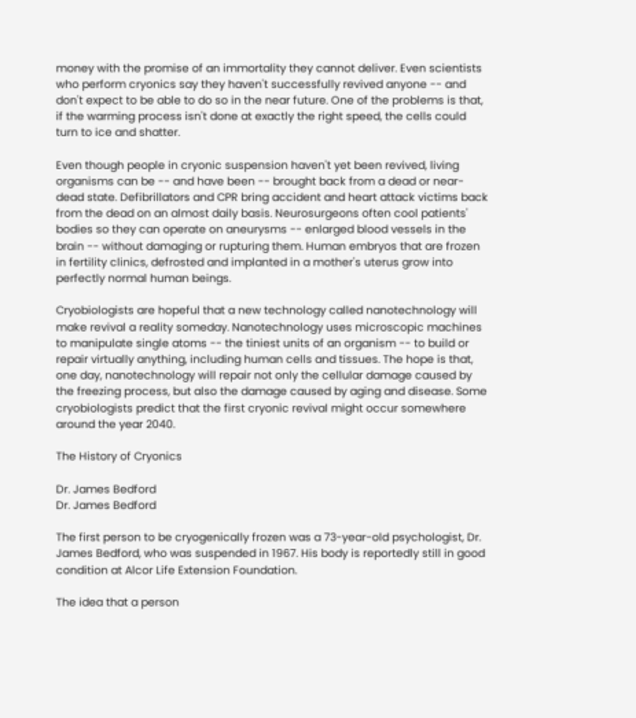money with the promise of an immortality they cannot deliver. Even scientists who perform cryonics say they haven't successfully revived anyone -- and don't expect to be able to do so in the near future. One of the problems is that, if the warming process isn't done at exactly the right speed, the cells could turn to ice and shatter.

Even though people in cryonic suspension haven't yet been revived, living organisms can be -- and have been -- brought back from a dead or near-dead state. Defibrillators and CPR bring accident and heart attack victims back from the dead on an almost daily basis. Neurosurgeons often cool patients' bodies so they can operate on aneurysms -- enlarged blood vessels in the brain -- without damaging or rupturing them. Human embryos that are frozen in fertility clinics, defrosted and implanted in a mother's uterus grow into perfectly normal human beings.

Cryobiologists are hopeful that a new technology called nanotechnology will make revival a reality someday. Nanotechnology uses microscopic machines to manipulate single atoms -- the tiniest units of an organism -- to build or repair virtually anything, including human cells and tissues. The hope is that, one day, nanotechnology will repair not only the cellular damage caused by the freezing process, but also the damage caused by aging and disease. Some cryobiologists predict that the first cryonic revival might occur somewhere around the year 2040.

The History of Cryonics

Dr. James Bedford
Dr. James Bedford

The first person to be cryogenically frozen was a 73-year-old psychologist, Dr. James Bedford, who was suspended in 1967. His body is reportedly still in good condition at Alcor Life Extension Foundation.

The idea that a person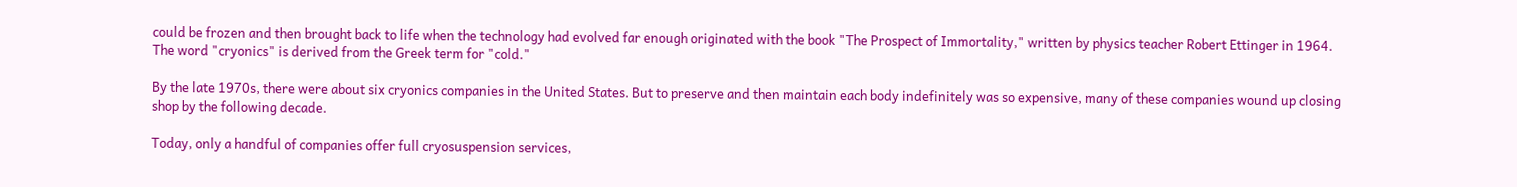could be frozen and then brought back to life when the technology had evolved far enough originated with the book "The Prospect of Immortality," written by physics teacher Robert Ettinger in 1964. The word "cryonics" is derived from the Greek term for "cold."

By the late 1970s, there were about six cryonics companies in the United States. But to preserve and then maintain each body indefinitely was so expensive, many of these companies wound up closing shop by the following decade.

Today, only a handful of companies offer full cryosuspension services,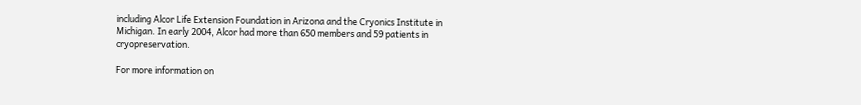including Alcor Life Extension Foundation in Arizona and the Cryonics Institute in Michigan. In early 2004, Alcor had more than 650 members and 59 patients in cryopreservation.

For more information on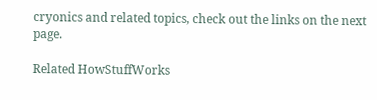cryonics and related topics, check out the links on the next page.

Related HowStuffWorks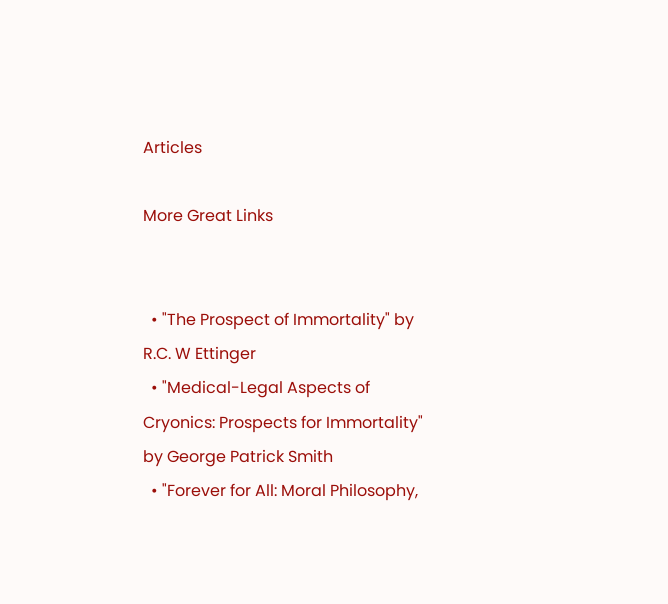Articles

More Great Links


  • "The Prospect of Immortality" by R.C. W Ettinger
  • "Medical-Legal Aspects of Cryonics: Prospects for Immortality" by George Patrick Smith
  • "Forever for All: Moral Philosophy,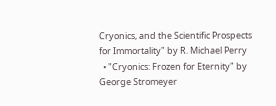Cryonics, and the Scientific Prospects for Immortality" by R. Michael Perry
  • "Cryonics: Frozen for Eternity" by George Stromeyer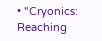• "Cryonics: Reaching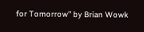for Tomorrow" by Brian Wowk